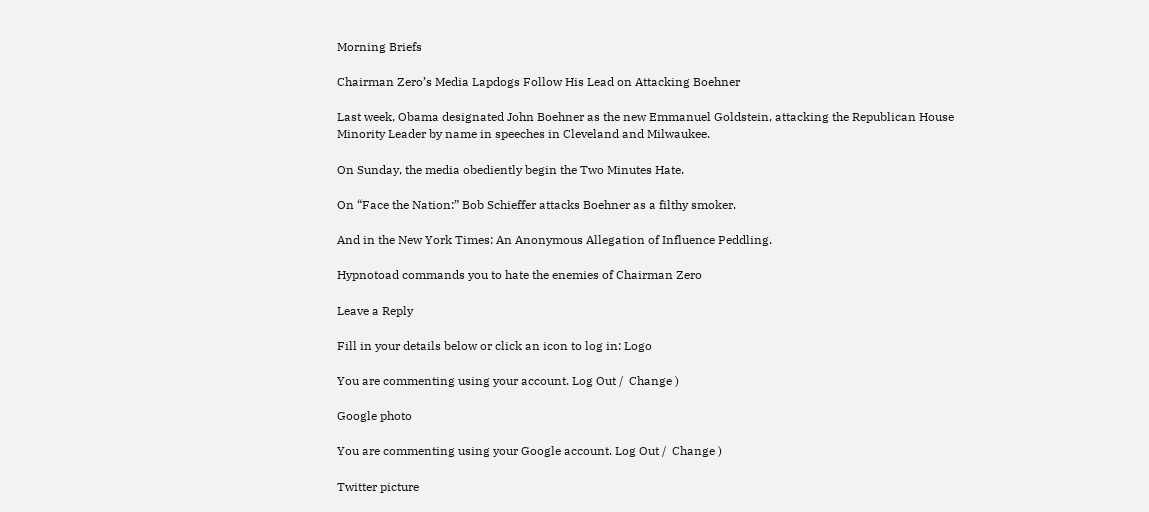Morning Briefs

Chairman Zero’s Media Lapdogs Follow His Lead on Attacking Boehner

Last week, Obama designated John Boehner as the new Emmanuel Goldstein, attacking the Republican House Minority Leader by name in speeches in Cleveland and Milwaukee.

On Sunday, the media obediently begin the Two Minutes Hate.

On “Face the Nation:” Bob Schieffer attacks Boehner as a filthy smoker.

And in the New York Times: An Anonymous Allegation of Influence Peddling.

Hypnotoad commands you to hate the enemies of Chairman Zero

Leave a Reply

Fill in your details below or click an icon to log in: Logo

You are commenting using your account. Log Out /  Change )

Google photo

You are commenting using your Google account. Log Out /  Change )

Twitter picture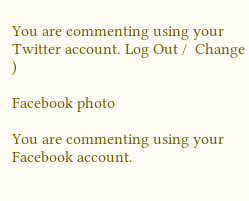You are commenting using your Twitter account. Log Out /  Change )

Facebook photo

You are commenting using your Facebook account.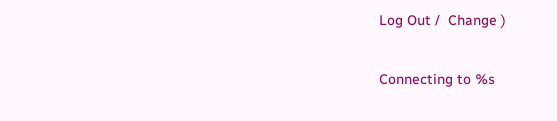Log Out /  Change )

Connecting to %s